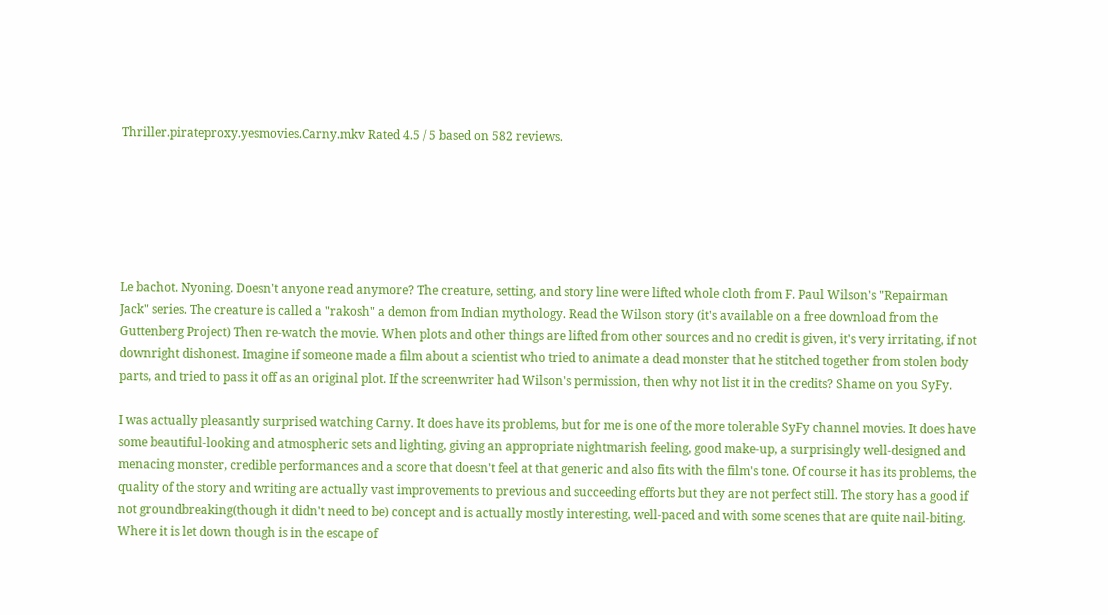Thriller.pirateproxy.yesmovies.Carny.mkv Rated 4.5 / 5 based on 582 reviews.






Le bachot. Nyoning. Doesn't anyone read anymore? The creature, setting, and story line were lifted whole cloth from F. Paul Wilson's "Repairman Jack" series. The creature is called a "rakosh" a demon from Indian mythology. Read the Wilson story (it's available on a free download from the Guttenberg Project) Then re-watch the movie. When plots and other things are lifted from other sources and no credit is given, it's very irritating, if not downright dishonest. Imagine if someone made a film about a scientist who tried to animate a dead monster that he stitched together from stolen body parts, and tried to pass it off as an original plot. If the screenwriter had Wilson's permission, then why not list it in the credits? Shame on you SyFy.

I was actually pleasantly surprised watching Carny. It does have its problems, but for me is one of the more tolerable SyFy channel movies. It does have some beautiful-looking and atmospheric sets and lighting, giving an appropriate nightmarish feeling, good make-up, a surprisingly well-designed and menacing monster, credible performances and a score that doesn't feel at that generic and also fits with the film's tone. Of course it has its problems, the quality of the story and writing are actually vast improvements to previous and succeeding efforts but they are not perfect still. The story has a good if not groundbreaking(though it didn't need to be) concept and is actually mostly interesting, well-paced and with some scenes that are quite nail-biting. Where it is let down though is in the escape of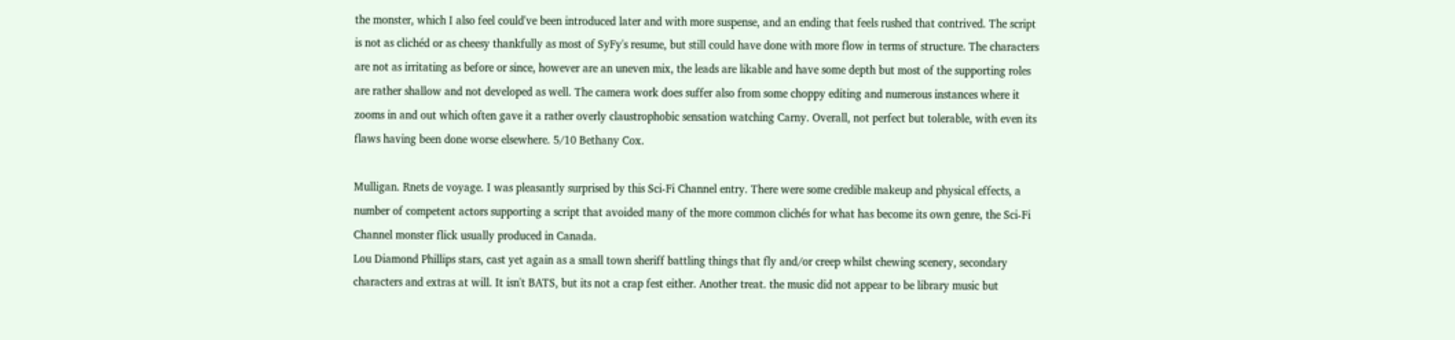the monster, which I also feel could've been introduced later and with more suspense, and an ending that feels rushed that contrived. The script is not as clichéd or as cheesy thankfully as most of SyFy's resume, but still could have done with more flow in terms of structure. The characters are not as irritating as before or since, however are an uneven mix, the leads are likable and have some depth but most of the supporting roles are rather shallow and not developed as well. The camera work does suffer also from some choppy editing and numerous instances where it zooms in and out which often gave it a rather overly claustrophobic sensation watching Carny. Overall, not perfect but tolerable, with even its flaws having been done worse elsewhere. 5/10 Bethany Cox.

Mulligan. Rnets de voyage. I was pleasantly surprised by this Sci-Fi Channel entry. There were some credible makeup and physical effects, a number of competent actors supporting a script that avoided many of the more common clichés for what has become its own genre, the Sci-Fi Channel monster flick usually produced in Canada.
Lou Diamond Phillips stars, cast yet again as a small town sheriff battling things that fly and/or creep whilst chewing scenery, secondary characters and extras at will. It isn't BATS, but its not a crap fest either. Another treat. the music did not appear to be library music but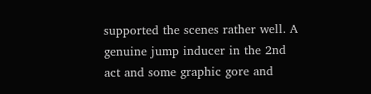supported the scenes rather well. A genuine jump inducer in the 2nd act and some graphic gore and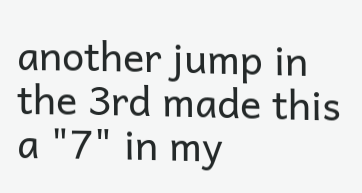another jump in the 3rd made this a "7" in my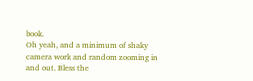book.
Oh yeah, and a minimum of shaky camera work and random zooming in and out. Bless the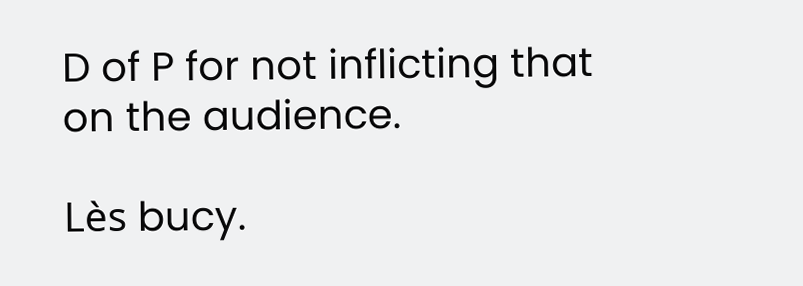D of P for not inflicting that on the audience.

Lès bucy.